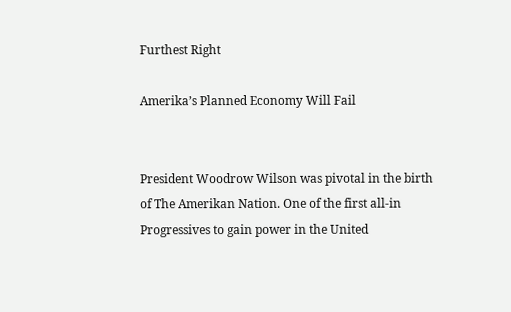Furthest Right

Amerika’s Planned Economy Will Fail


President Woodrow Wilson was pivotal in the birth of The Amerikan Nation. One of the first all-in Progressives to gain power in the United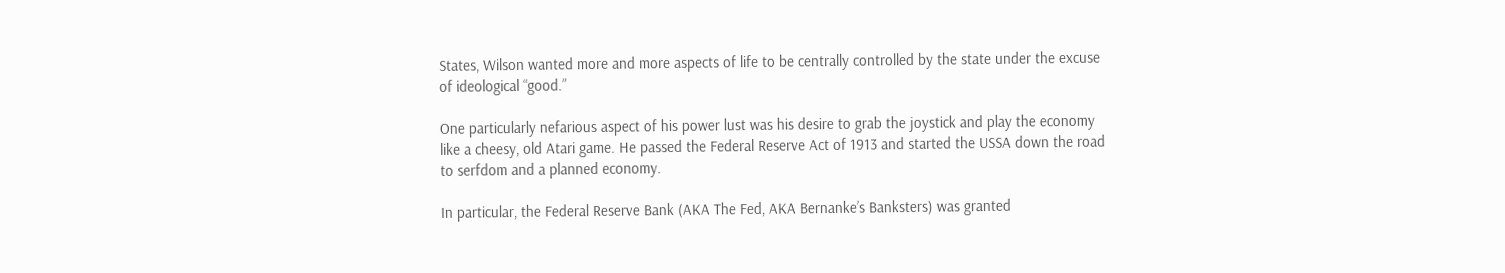States, Wilson wanted more and more aspects of life to be centrally controlled by the state under the excuse of ideological “good.”

One particularly nefarious aspect of his power lust was his desire to grab the joystick and play the economy like a cheesy, old Atari game. He passed the Federal Reserve Act of 1913 and started the USSA down the road to serfdom and a planned economy.

In particular, the Federal Reserve Bank (AKA The Fed, AKA Bernanke’s Banksters) was granted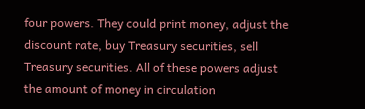four powers. They could print money, adjust the discount rate, buy Treasury securities, sell Treasury securities. All of these powers adjust the amount of money in circulation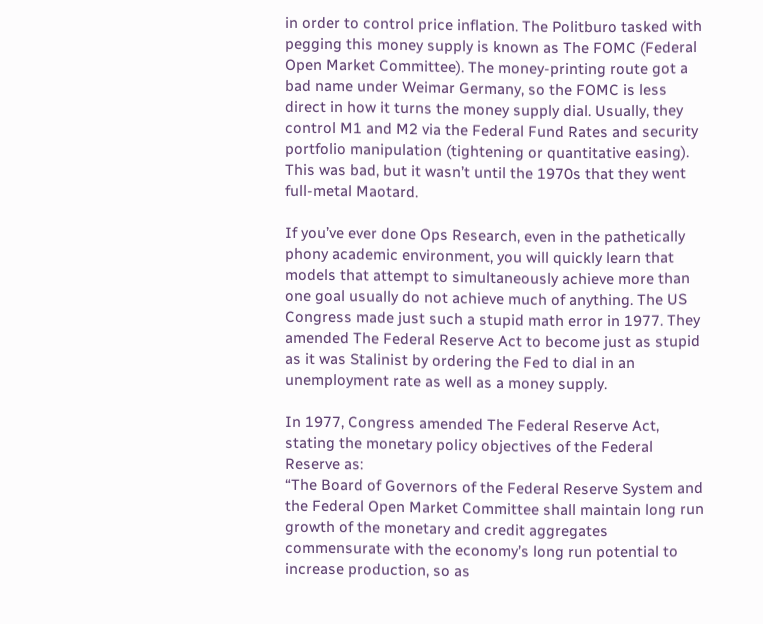in order to control price inflation. The Politburo tasked with pegging this money supply is known as The FOMC (Federal Open Market Committee). The money-printing route got a bad name under Weimar Germany, so the FOMC is less direct in how it turns the money supply dial. Usually, they control M1 and M2 via the Federal Fund Rates and security portfolio manipulation (tightening or quantitative easing). This was bad, but it wasn’t until the 1970s that they went full-metal Maotard.

If you’ve ever done Ops Research, even in the pathetically phony academic environment, you will quickly learn that models that attempt to simultaneously achieve more than one goal usually do not achieve much of anything. The US Congress made just such a stupid math error in 1977. They amended The Federal Reserve Act to become just as stupid as it was Stalinist by ordering the Fed to dial in an unemployment rate as well as a money supply.

In 1977, Congress amended The Federal Reserve Act, stating the monetary policy objectives of the Federal Reserve as:
“The Board of Governors of the Federal Reserve System and the Federal Open Market Committee shall maintain long run growth of the monetary and credit aggregates commensurate with the economy’s long run potential to increase production, so as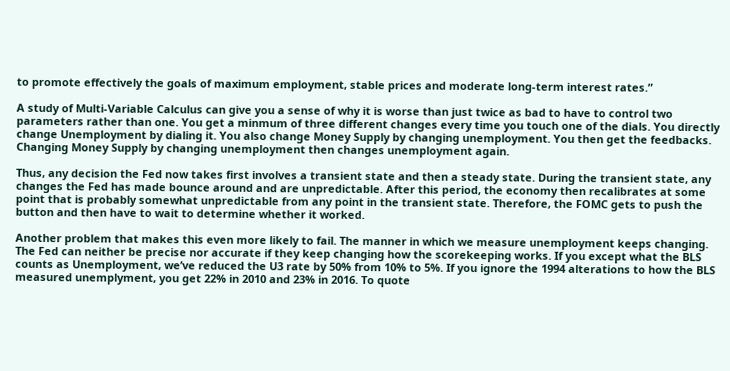to promote effectively the goals of maximum employment, stable prices and moderate long-term interest rates.”

A study of Multi-Variable Calculus can give you a sense of why it is worse than just twice as bad to have to control two parameters rather than one. You get a minmum of three different changes every time you touch one of the dials. You directly change Unemployment by dialing it. You also change Money Supply by changing unemployment. You then get the feedbacks. Changing Money Supply by changing unemployment then changes unemployment again.

Thus, any decision the Fed now takes first involves a transient state and then a steady state. During the transient state, any changes the Fed has made bounce around and are unpredictable. After this period, the economy then recalibrates at some point that is probably somewhat unpredictable from any point in the transient state. Therefore, the FOMC gets to push the button and then have to wait to determine whether it worked.

Another problem that makes this even more likely to fail. The manner in which we measure unemployment keeps changing. The Fed can neither be precise nor accurate if they keep changing how the scorekeeping works. If you except what the BLS counts as Unemployment, we’ve reduced the U3 rate by 50% from 10% to 5%. If you ignore the 1994 alterations to how the BLS measured unemplyment, you get 22% in 2010 and 23% in 2016. To quote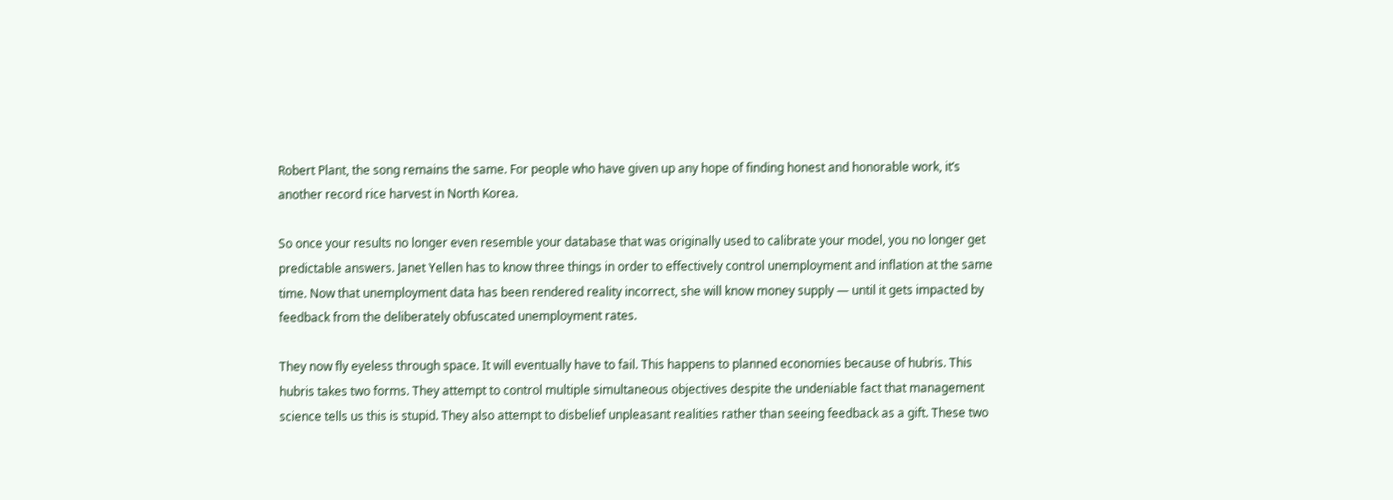Robert Plant, the song remains the same. For people who have given up any hope of finding honest and honorable work, it’s another record rice harvest in North Korea.

So once your results no longer even resemble your database that was originally used to calibrate your model, you no longer get predictable answers. Janet Yellen has to know three things in order to effectively control unemployment and inflation at the same time. Now that unemployment data has been rendered reality incorrect, she will know money supply — until it gets impacted by feedback from the deliberately obfuscated unemployment rates.

They now fly eyeless through space. It will eventually have to fail. This happens to planned economies because of hubris. This hubris takes two forms. They attempt to control multiple simultaneous objectives despite the undeniable fact that management science tells us this is stupid. They also attempt to disbelief unpleasant realities rather than seeing feedback as a gift. These two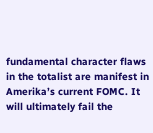fundamental character flaws in the totalist are manifest in Amerika’s current FOMC. It will ultimately fail the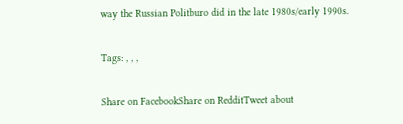way the Russian Politburo did in the late 1980s/early 1990s.

Tags: , , ,

Share on FacebookShare on RedditTweet about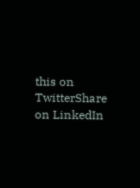this on TwitterShare on LinkedIn